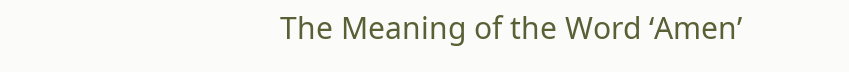The Meaning of the Word ‘Amen’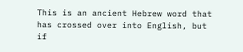This is an ancient Hebrew word that has crossed over into English, but if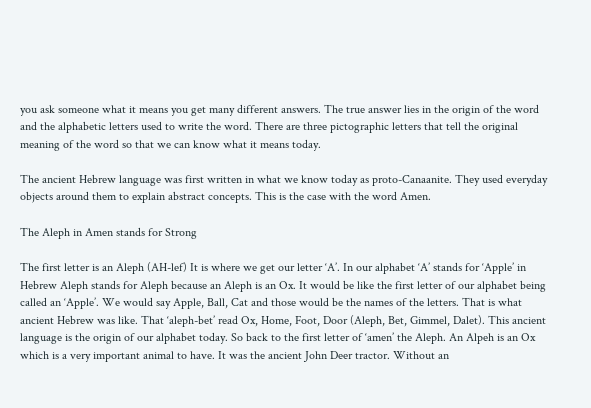you ask someone what it means you get many different answers. The true answer lies in the origin of the word and the alphabetic letters used to write the word. There are three pictographic letters that tell the original meaning of the word so that we can know what it means today.

The ancient Hebrew language was first written in what we know today as proto-Canaanite. They used everyday objects around them to explain abstract concepts. This is the case with the word Amen.

The Aleph in Amen stands for Strong

The first letter is an Aleph (AH-lef) It is where we get our letter ‘A’. In our alphabet ‘A’ stands for ‘Apple’ in Hebrew Aleph stands for Aleph because an Aleph is an Ox. It would be like the first letter of our alphabet being called an ‘Apple’. We would say Apple, Ball, Cat and those would be the names of the letters. That is what ancient Hebrew was like. That ‘aleph-bet’ read Ox, Home, Foot, Door (Aleph, Bet, Gimmel, Dalet). This ancient language is the origin of our alphabet today. So back to the first letter of ‘amen’ the Aleph. An Alpeh is an Ox which is a very important animal to have. It was the ancient John Deer tractor. Without an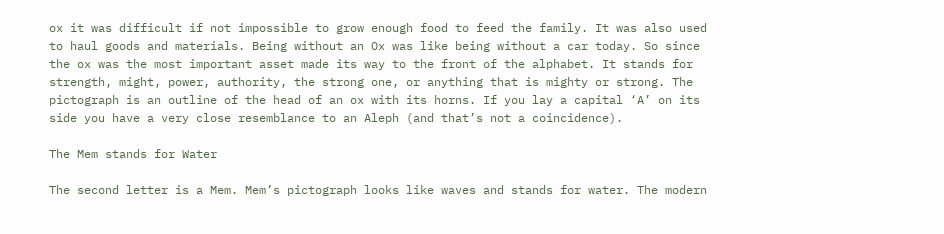ox it was difficult if not impossible to grow enough food to feed the family. It was also used to haul goods and materials. Being without an Ox was like being without a car today. So since the ox was the most important asset made its way to the front of the alphabet. It stands for strength, might, power, authority, the strong one, or anything that is mighty or strong. The pictograph is an outline of the head of an ox with its horns. If you lay a capital ‘A’ on its side you have a very close resemblance to an Aleph (and that’s not a coincidence).

The Mem stands for Water

The second letter is a Mem. Mem’s pictograph looks like waves and stands for water. The modern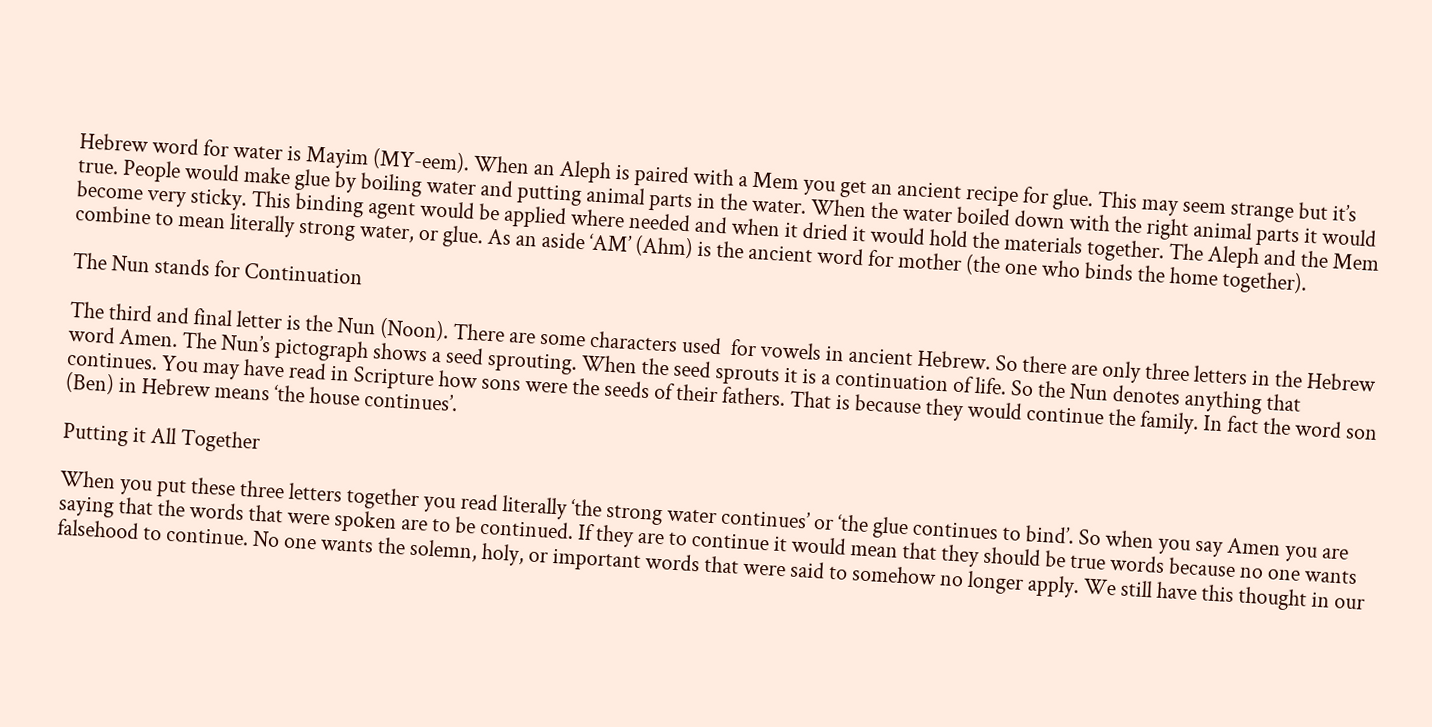Hebrew word for water is Mayim (MY-eem). When an Aleph is paired with a Mem you get an ancient recipe for glue. This may seem strange but it’s true. People would make glue by boiling water and putting animal parts in the water. When the water boiled down with the right animal parts it would become very sticky. This binding agent would be applied where needed and when it dried it would hold the materials together. The Aleph and the Mem combine to mean literally strong water, or glue. As an aside ‘AM’ (Ahm) is the ancient word for mother (the one who binds the home together).

The Nun stands for Continuation

The third and final letter is the Nun (Noon). There are some characters used  for vowels in ancient Hebrew. So there are only three letters in the Hebrew word Amen. The Nun’s pictograph shows a seed sprouting. When the seed sprouts it is a continuation of life. So the Nun denotes anything that continues. You may have read in Scripture how sons were the seeds of their fathers. That is because they would continue the family. In fact the word son (Ben) in Hebrew means ‘the house continues’.

Putting it All Together

When you put these three letters together you read literally ‘the strong water continues’ or ‘the glue continues to bind’. So when you say Amen you are saying that the words that were spoken are to be continued. If they are to continue it would mean that they should be true words because no one wants falsehood to continue. No one wants the solemn, holy, or important words that were said to somehow no longer apply. We still have this thought in our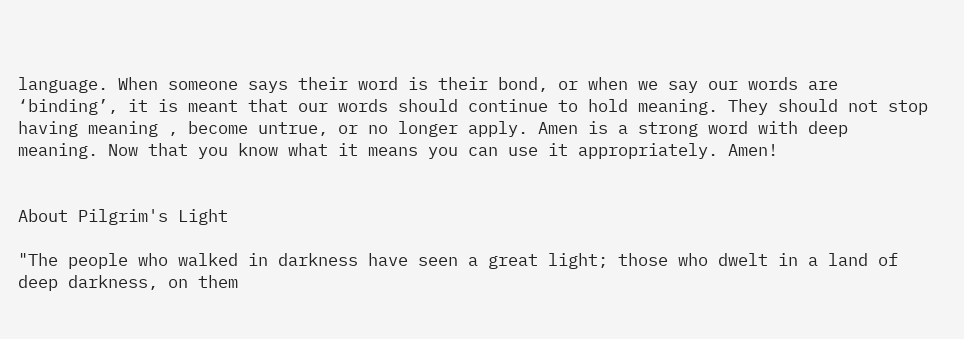language. When someone says their word is their bond, or when we say our words are ‘binding’, it is meant that our words should continue to hold meaning. They should not stop having meaning , become untrue, or no longer apply. Amen is a strong word with deep meaning. Now that you know what it means you can use it appropriately. Amen!


About Pilgrim's Light

"The people who walked in darkness have seen a great light; those who dwelt in a land of deep darkness, on them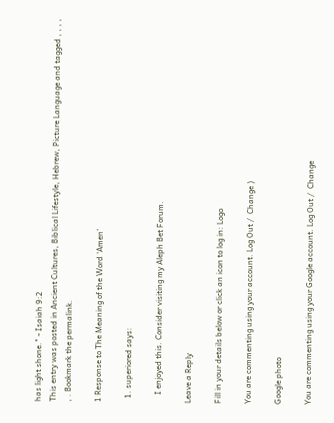has light shone." - Isaiah 9:2
This entry was posted in Ancient Cultures, Biblical Lifestyle, Hebrew, Picture Language and tagged , , , , , . Bookmark the permalink.

1 Response to The Meaning of the Word ‘Amen’

  1. superiored says:

    I enjoyed this. Consider visiting my Aleph Bet Forum.

Leave a Reply

Fill in your details below or click an icon to log in: Logo

You are commenting using your account. Log Out /  Change )

Google photo

You are commenting using your Google account. Log Out /  Change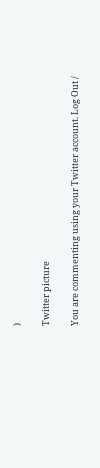)

Twitter picture

You are commenting using your Twitter account. Log Out /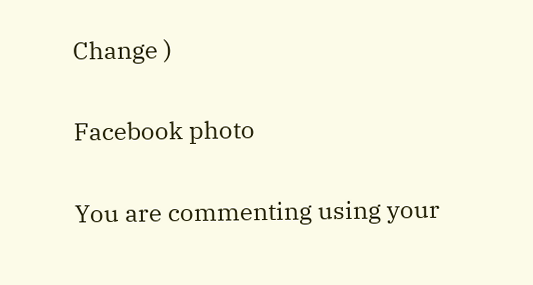Change )

Facebook photo

You are commenting using your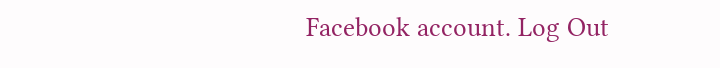Facebook account. Log Out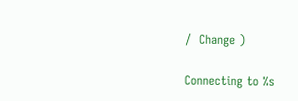/  Change )

Connecting to %s